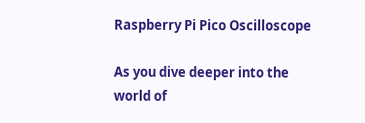Raspberry Pi Pico Oscilloscope

As you dive deeper into the world of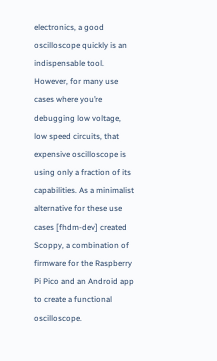electronics, a good oscilloscope quickly is an indispensable tool. However, for many use cases where you’re debugging low voltage, low speed circuits, that expensive oscilloscope is using only a fraction of its capabilities. As a minimalist alternative for these use cases [fhdm-dev] created Scoppy, a combination of firmware for the Raspberry Pi Pico and an Android app to create a functional oscilloscope.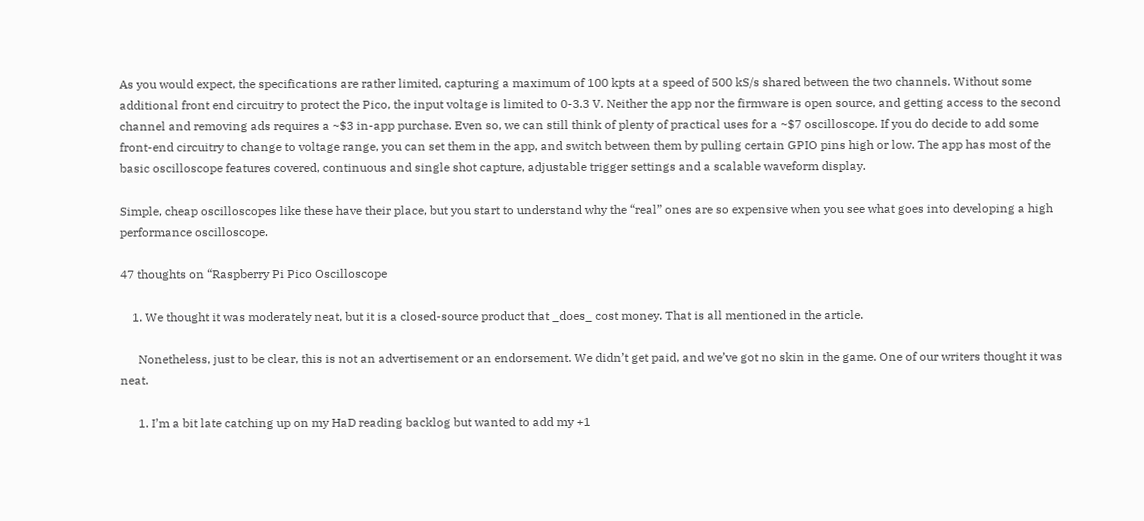As you would expect, the specifications are rather limited, capturing a maximum of 100 kpts at a speed of 500 kS/s shared between the two channels. Without some additional front end circuitry to protect the Pico, the input voltage is limited to 0-3.3 V. Neither the app nor the firmware is open source, and getting access to the second channel and removing ads requires a ~$3 in-app purchase. Even so, we can still think of plenty of practical uses for a ~$7 oscilloscope. If you do decide to add some front-end circuitry to change to voltage range, you can set them in the app, and switch between them by pulling certain GPIO pins high or low. The app has most of the basic oscilloscope features covered, continuous and single shot capture, adjustable trigger settings and a scalable waveform display.

Simple, cheap oscilloscopes like these have their place, but you start to understand why the “real” ones are so expensive when you see what goes into developing a high performance oscilloscope.

47 thoughts on “Raspberry Pi Pico Oscilloscope

    1. We thought it was moderately neat, but it is a closed-source product that _does_ cost money. That is all mentioned in the article.

      Nonetheless, just to be clear, this is not an advertisement or an endorsement. We didn’t get paid, and we’ve got no skin in the game. One of our writers thought it was neat.

      1. I’m a bit late catching up on my HaD reading backlog but wanted to add my +1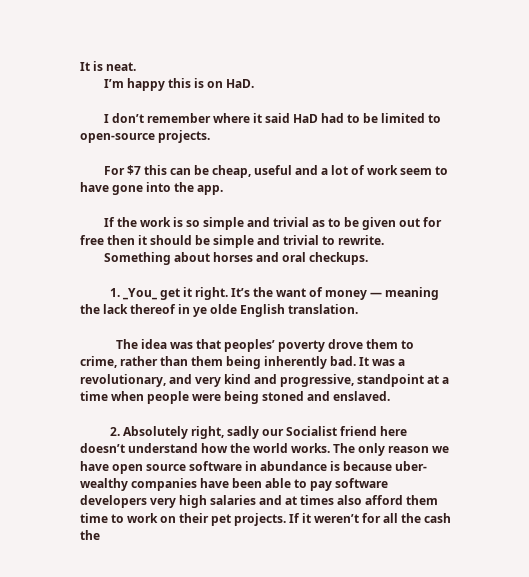It is neat.
        I’m happy this is on HaD.

        I don’t remember where it said HaD had to be limited to open-source projects.

        For $7 this can be cheap, useful and a lot of work seem to have gone into the app.

        If the work is so simple and trivial as to be given out for free then it should be simple and trivial to rewrite.
        Something about horses and oral checkups.

          1. _You_ get it right. It’s the want of money — meaning the lack thereof in ye olde English translation.

            The idea was that peoples’ poverty drove them to crime, rather than them being inherently bad. It was a revolutionary, and very kind and progressive, standpoint at a time when people were being stoned and enslaved.

          2. Absolutely right, sadly our Socialist friend here doesn’t understand how the world works. The only reason we have open source software in abundance is because uber-wealthy companies have been able to pay software developers very high salaries and at times also afford them time to work on their pet projects. If it weren’t for all the cash the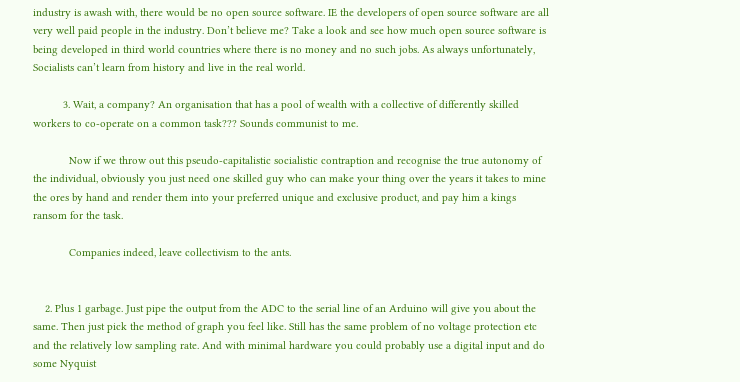industry is awash with, there would be no open source software. IE the developers of open source software are all very well paid people in the industry. Don’t believe me? Take a look and see how much open source software is being developed in third world countries where there is no money and no such jobs. As always unfortunately, Socialists can’t learn from history and live in the real world.

          3. Wait, a company? An organisation that has a pool of wealth with a collective of differently skilled workers to co-operate on a common task??? Sounds communist to me.

            Now if we throw out this pseudo-capitalistic socialistic contraption and recognise the true autonomy of the individual, obviously you just need one skilled guy who can make your thing over the years it takes to mine the ores by hand and render them into your preferred unique and exclusive product, and pay him a kings ransom for the task.

            Companies indeed, leave collectivism to the ants.


    2. Plus 1 garbage. Just pipe the output from the ADC to the serial line of an Arduino will give you about the same. Then just pick the method of graph you feel like. Still has the same problem of no voltage protection etc and the relatively low sampling rate. And with minimal hardware you could probably use a digital input and do some Nyquist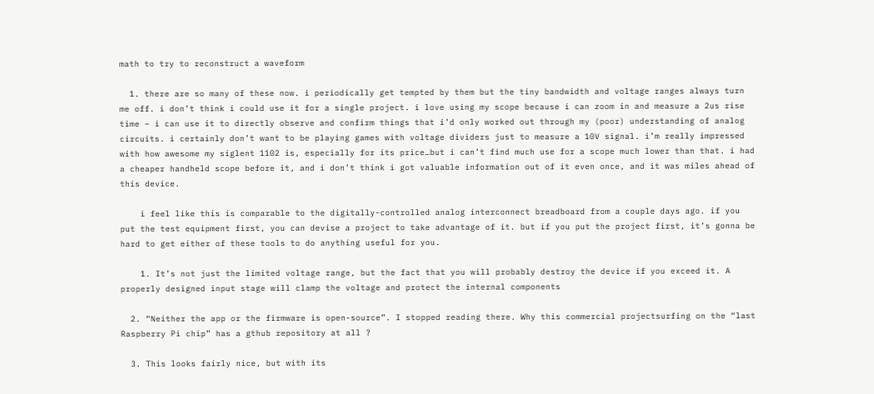math to try to reconstruct a waveform

  1. there are so many of these now. i periodically get tempted by them but the tiny bandwidth and voltage ranges always turn me off. i don’t think i could use it for a single project. i love using my scope because i can zoom in and measure a 2us rise time – i can use it to directly observe and confirm things that i’d only worked out through my (poor) understanding of analog circuits. i certainly don’t want to be playing games with voltage dividers just to measure a 10V signal. i’m really impressed with how awesome my siglent 1102 is, especially for its price…but i can’t find much use for a scope much lower than that. i had a cheaper handheld scope before it, and i don’t think i got valuable information out of it even once, and it was miles ahead of this device.

    i feel like this is comparable to the digitally-controlled analog interconnect breadboard from a couple days ago. if you put the test equipment first, you can devise a project to take advantage of it. but if you put the project first, it’s gonna be hard to get either of these tools to do anything useful for you.

    1. It’s not just the limited voltage range, but the fact that you will probably destroy the device if you exceed it. A properly designed input stage will clamp the voltage and protect the internal components

  2. “Neither the app or the firmware is open-source”. I stopped reading there. Why this commercial projectsurfing on the “last Raspberry Pi chip” has a gthub repository at all ?

  3. This looks fairly nice, but with its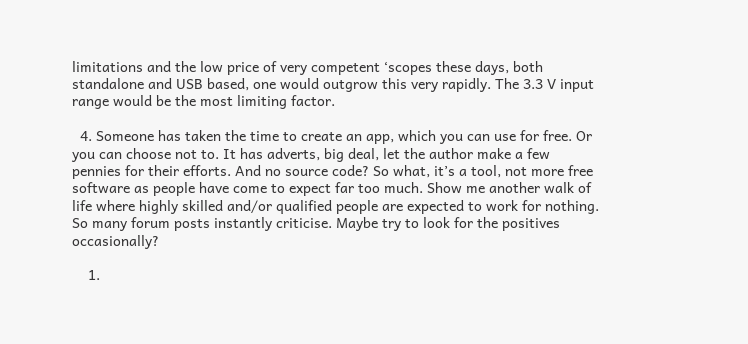limitations and the low price of very competent ‘scopes these days, both standalone and USB based, one would outgrow this very rapidly. The 3.3 V input range would be the most limiting factor.

  4. Someone has taken the time to create an app, which you can use for free. Or you can choose not to. It has adverts, big deal, let the author make a few pennies for their efforts. And no source code? So what, it’s a tool, not more free software as people have come to expect far too much. Show me another walk of life where highly skilled and/or qualified people are expected to work for nothing. So many forum posts instantly criticise. Maybe try to look for the positives occasionally?

    1.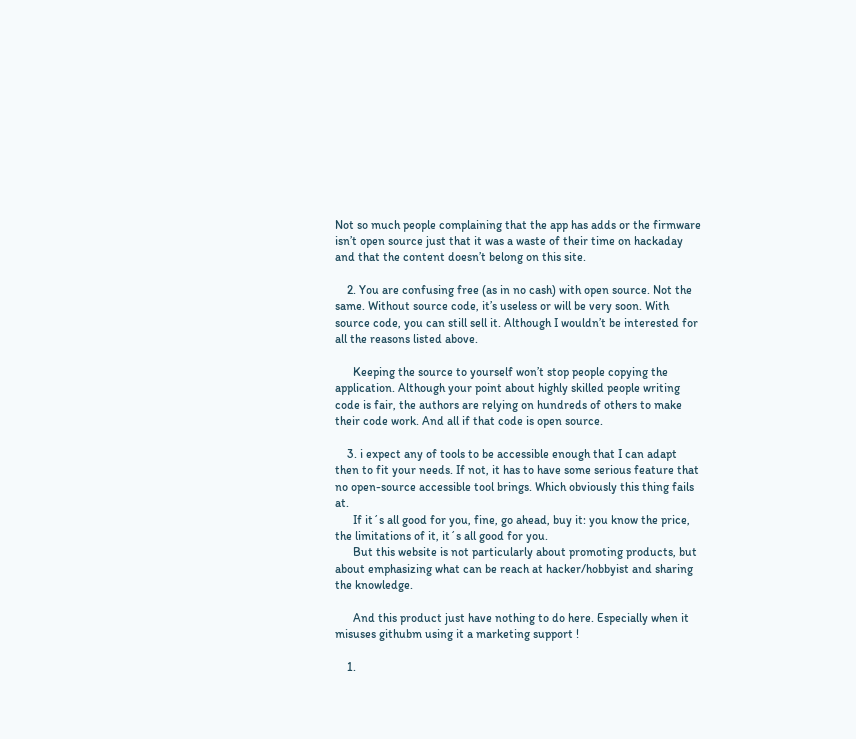Not so much people complaining that the app has adds or the firmware isn’t open source just that it was a waste of their time on hackaday and that the content doesn’t belong on this site.

    2. You are confusing free (as in no cash) with open source. Not the same. Without source code, it’s useless or will be very soon. With source code, you can still sell it. Although I wouldn’t be interested for all the reasons listed above.

      Keeping the source to yourself won’t stop people copying the application. Although your point about highly skilled people writing code is fair, the authors are relying on hundreds of others to make their code work. And all if that code is open source.

    3. i expect any of tools to be accessible enough that I can adapt then to fit your needs. If not, it has to have some serious feature that no open-source accessible tool brings. Which obviously this thing fails at.
      If it´s all good for you, fine, go ahead, buy it: you know the price, the limitations of it, it´s all good for you.
      But this website is not particularly about promoting products, but about emphasizing what can be reach at hacker/hobbyist and sharing the knowledge.

      And this product just have nothing to do here. Especially when it misuses githubm using it a marketing support !

    1.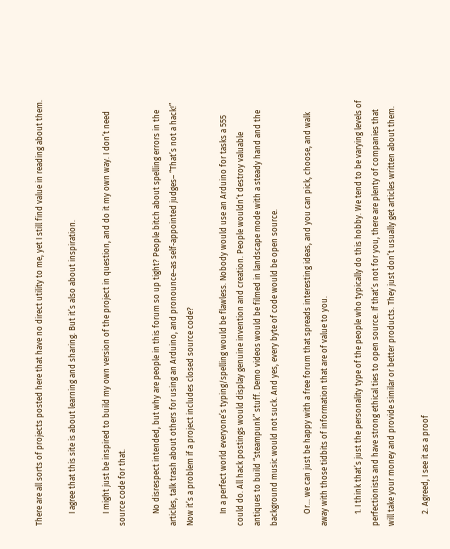There are all sorts of projects posted here that have no direct utility to me, yet I still find value in reading about them.

      I agree that this site is about learning and sharing. But it’s also about inspiration.

      I might just be inspired to build my own version of the project in question, and do it my own way. I don’t need source code for that.

      No disrespect intended, but why are people in this forum so up tight? People bitch about spelling errors in the articles, talk trash about others for using an Arduino, and pronounce–as self-appointed judges– “That’s not a hack!” Now it’s a problem if a project includes closed source code?

      In a perfect world everyone’s typing/spelling would be flawless. Nobody would use an Arduino for tasks a 555 could do. All hack postings would display genuine invention and creation. People wouldn’t destroy valuable antiques to build “steampunk” stuff. Demo videos would be filmed in landscape mode with a steady hand and the background music would not suck. And yes, every byte of code would be open source.

      Or… we can just be happy with a free forum that spreads interesting ideas, and you can pick, choose, and walk away with those tidbits of information that are of value to you.

      1. I think that’s just the personality type of the people who typically do this hobby. We tend to be varying levels of perfectionists and have strong ethical ties to open source. If that’s not for you, there are plenty of companies that will take your money and provide similar or better products. They just don’t usually get articles written about them.

      2. Agreed, I see it as a proof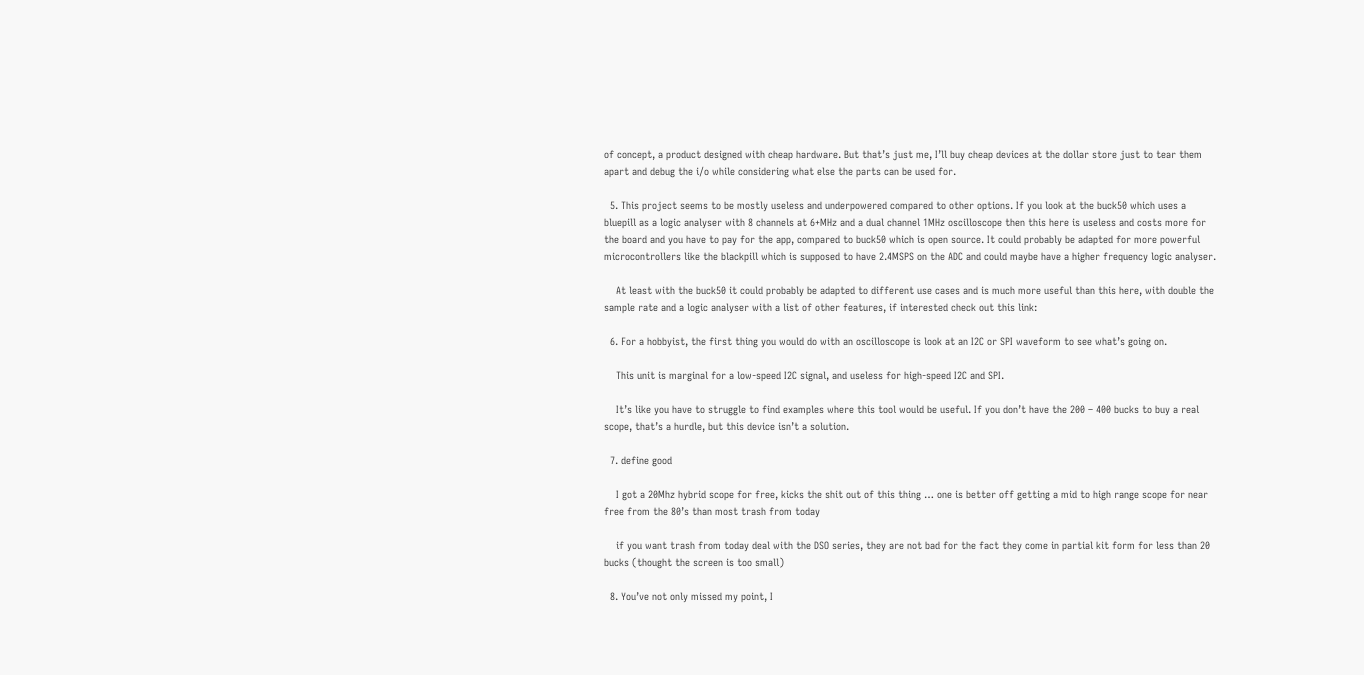of concept, a product designed with cheap hardware. But that’s just me, I’ll buy cheap devices at the dollar store just to tear them apart and debug the i/o while considering what else the parts can be used for.

  5. This project seems to be mostly useless and underpowered compared to other options. If you look at the buck50 which uses a bluepill as a logic analyser with 8 channels at 6+MHz and a dual channel 1MHz oscilloscope then this here is useless and costs more for the board and you have to pay for the app, compared to buck50 which is open source. It could probably be adapted for more powerful microcontrollers like the blackpill which is supposed to have 2.4MSPS on the ADC and could maybe have a higher frequency logic analyser.

    At least with the buck50 it could probably be adapted to different use cases and is much more useful than this here, with double the sample rate and a logic analyser with a list of other features, if interested check out this link:

  6. For a hobbyist, the first thing you would do with an oscilloscope is look at an I2C or SPI waveform to see what’s going on.

    This unit is marginal for a low-speed I2C signal, and useless for high-speed I2C and SPI.

    It’s like you have to struggle to find examples where this tool would be useful. If you don’t have the 200 – 400 bucks to buy a real scope, that’s a hurdle, but this device isn’t a solution.

  7. define good

    I got a 20Mhz hybrid scope for free, kicks the shit out of this thing … one is better off getting a mid to high range scope for near free from the 80’s than most trash from today

    if you want trash from today deal with the DSO series, they are not bad for the fact they come in partial kit form for less than 20 bucks (thought the screen is too small)

  8. You’ve not only missed my point, I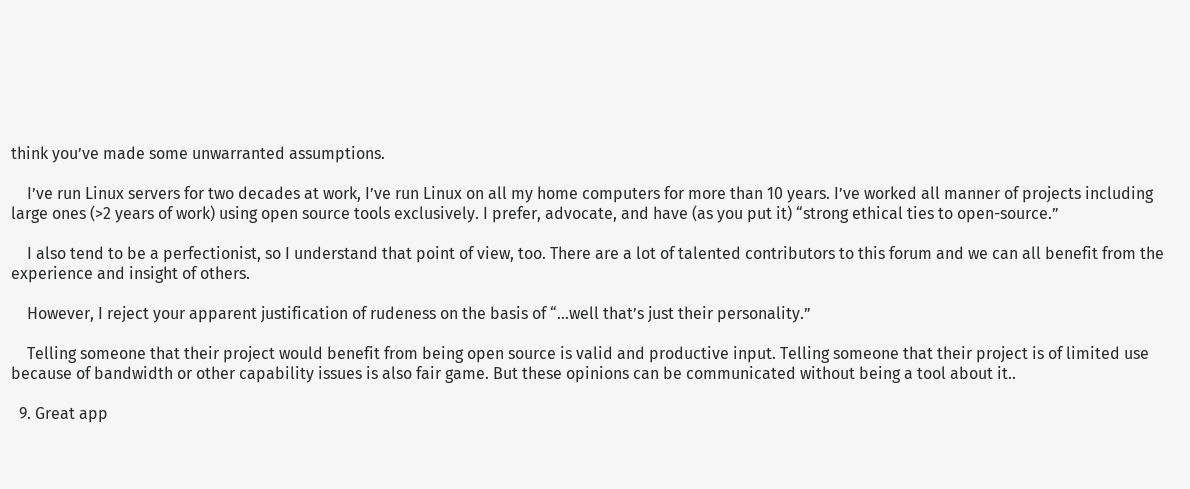think you’ve made some unwarranted assumptions.

    I’ve run Linux servers for two decades at work, I’ve run Linux on all my home computers for more than 10 years. I’ve worked all manner of projects including large ones (>2 years of work) using open source tools exclusively. I prefer, advocate, and have (as you put it) “strong ethical ties to open-source.”

    I also tend to be a perfectionist, so I understand that point of view, too. There are a lot of talented contributors to this forum and we can all benefit from the experience and insight of others.

    However, I reject your apparent justification of rudeness on the basis of “…well that’s just their personality.”

    Telling someone that their project would benefit from being open source is valid and productive input. Telling someone that their project is of limited use because of bandwidth or other capability issues is also fair game. But these opinions can be communicated without being a tool about it..

  9. Great app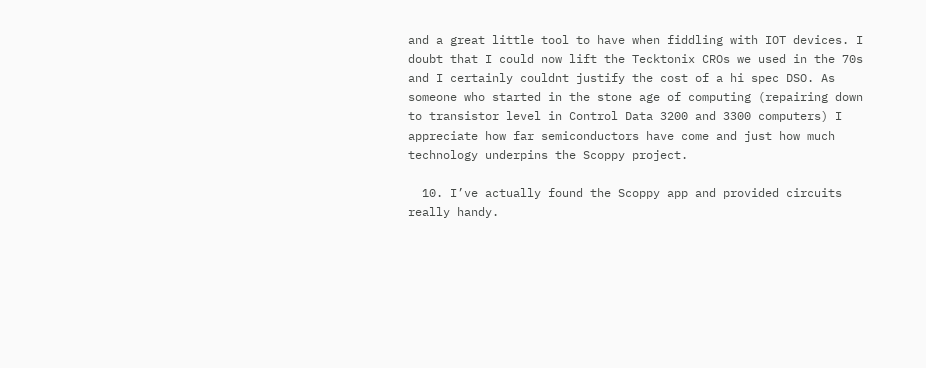and a great little tool to have when fiddling with IOT devices. I doubt that I could now lift the Tecktonix CROs we used in the 70s and I certainly couldnt justify the cost of a hi spec DSO. As someone who started in the stone age of computing (repairing down to transistor level in Control Data 3200 and 3300 computers) I appreciate how far semiconductors have come and just how much technology underpins the Scoppy project.

  10. I’ve actually found the Scoppy app and provided circuits really handy.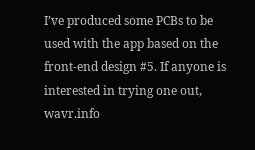I’ve produced some PCBs to be used with the app based on the front-end design #5. If anyone is interested in trying one out, wavr.info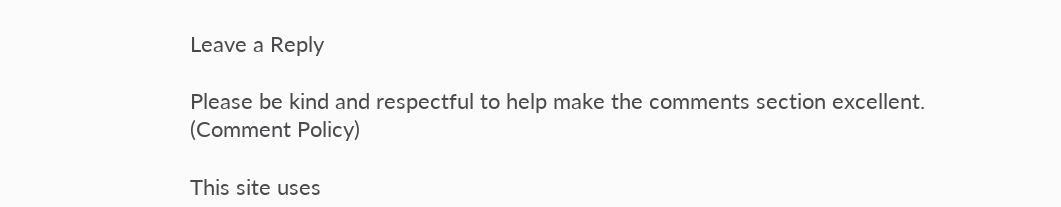Leave a Reply

Please be kind and respectful to help make the comments section excellent. (Comment Policy)

This site uses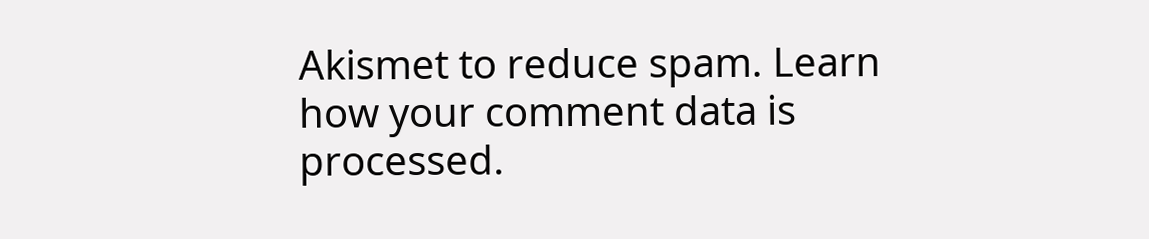Akismet to reduce spam. Learn how your comment data is processed.